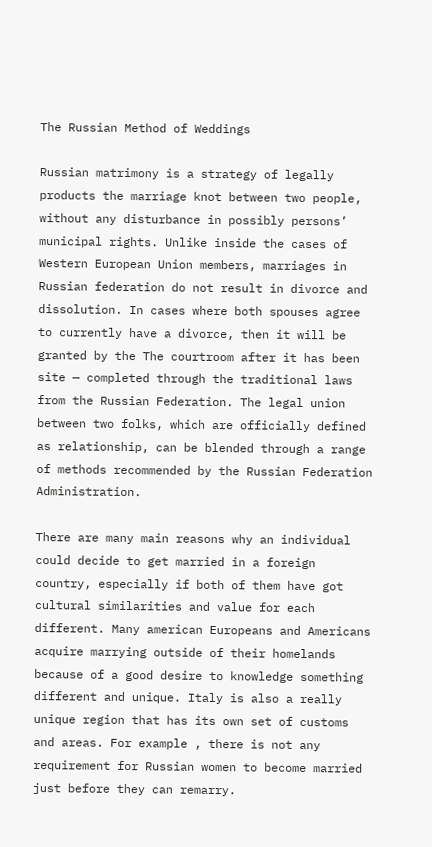The Russian Method of Weddings

Russian matrimony is a strategy of legally products the marriage knot between two people, without any disturbance in possibly persons’ municipal rights. Unlike inside the cases of Western European Union members, marriages in Russian federation do not result in divorce and dissolution. In cases where both spouses agree to currently have a divorce, then it will be granted by the The courtroom after it has been site — completed through the traditional laws from the Russian Federation. The legal union between two folks, which are officially defined as relationship, can be blended through a range of methods recommended by the Russian Federation Administration.

There are many main reasons why an individual could decide to get married in a foreign country, especially if both of them have got cultural similarities and value for each different. Many american Europeans and Americans acquire marrying outside of their homelands because of a good desire to knowledge something different and unique. Italy is also a really unique region that has its own set of customs and areas. For example , there is not any requirement for Russian women to become married just before they can remarry.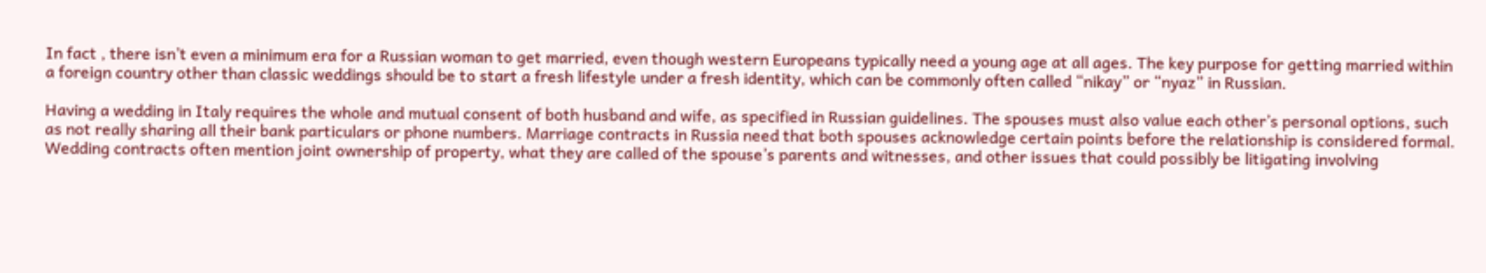In fact , there isn’t even a minimum era for a Russian woman to get married, even though western Europeans typically need a young age at all ages. The key purpose for getting married within a foreign country other than classic weddings should be to start a fresh lifestyle under a fresh identity, which can be commonly often called “nikay” or “nyaz” in Russian.

Having a wedding in Italy requires the whole and mutual consent of both husband and wife, as specified in Russian guidelines. The spouses must also value each other’s personal options, such as not really sharing all their bank particulars or phone numbers. Marriage contracts in Russia need that both spouses acknowledge certain points before the relationship is considered formal. Wedding contracts often mention joint ownership of property, what they are called of the spouse’s parents and witnesses, and other issues that could possibly be litigating involving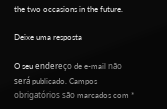the two occasions in the future.

Deixe uma resposta

O seu endereço de e-mail não será publicado. Campos obrigatórios são marcados com *